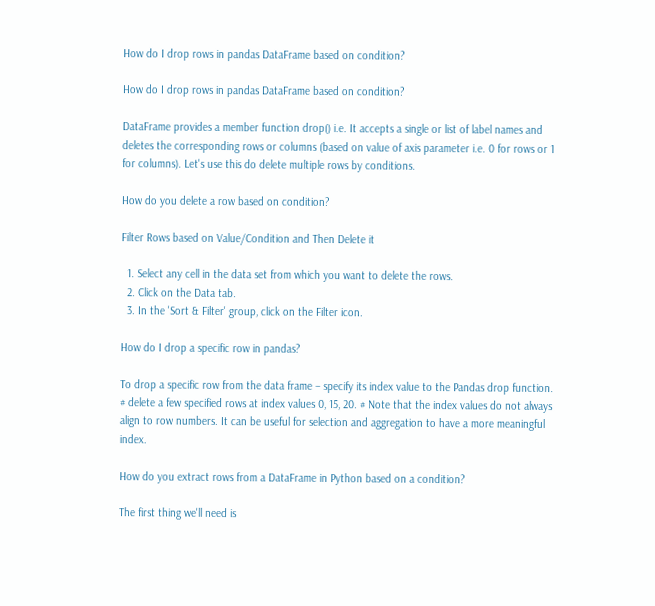How do I drop rows in pandas DataFrame based on condition?

How do I drop rows in pandas DataFrame based on condition?

DataFrame provides a member function drop() i.e. It accepts a single or list of label names and deletes the corresponding rows or columns (based on value of axis parameter i.e. 0 for rows or 1 for columns). Let's use this do delete multiple rows by conditions.

How do you delete a row based on condition?

Filter Rows based on Value/Condition and Then Delete it

  1. Select any cell in the data set from which you want to delete the rows.
  2. Click on the Data tab.
  3. In the 'Sort & Filter' group, click on the Filter icon.

How do I drop a specific row in pandas?

To drop a specific row from the data frame – specify its index value to the Pandas drop function. # delete a few specified rows at index values 0, 15, 20. # Note that the index values do not always align to row numbers. It can be useful for selection and aggregation to have a more meaningful index.

How do you extract rows from a DataFrame in Python based on a condition?

The first thing we'll need is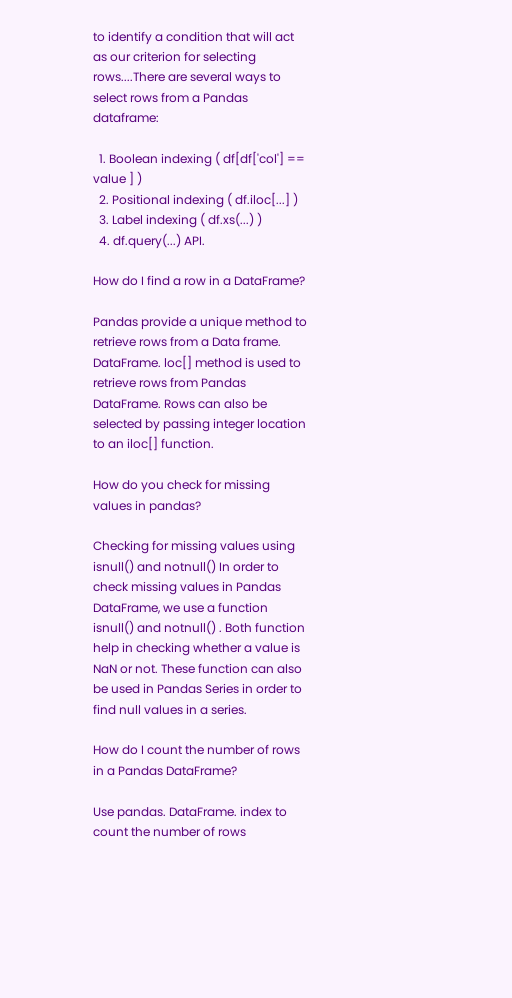to identify a condition that will act as our criterion for selecting rows....There are several ways to select rows from a Pandas dataframe:

  1. Boolean indexing ( df[df['col'] == value ] )
  2. Positional indexing ( df.iloc[...] )
  3. Label indexing ( df.xs(...) )
  4. df.query(...) API.

How do I find a row in a DataFrame?

Pandas provide a unique method to retrieve rows from a Data frame. DataFrame. loc[] method is used to retrieve rows from Pandas DataFrame. Rows can also be selected by passing integer location to an iloc[] function.

How do you check for missing values in pandas?

Checking for missing values using isnull() and notnull() In order to check missing values in Pandas DataFrame, we use a function isnull() and notnull() . Both function help in checking whether a value is NaN or not. These function can also be used in Pandas Series in order to find null values in a series.

How do I count the number of rows in a Pandas DataFrame?

Use pandas. DataFrame. index to count the number of rows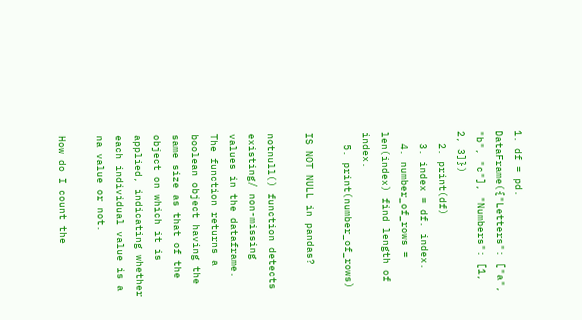1. df = pd. DataFrame({"Letters": ["a", "b", "c"], "Numbers": [1, 2, 3]})
  2. print(df)
  3. index = df. index.
  4. number_of_rows = len(index) find length of index.
  5. print(number_of_rows)

IS NOT NULL in pandas?

notnull() function detects existing/ non-missing values in the dataframe. The function returns a boolean object having the same size as that of the object on which it is applied, indicating whether each individual value is a na value or not.

How do I count the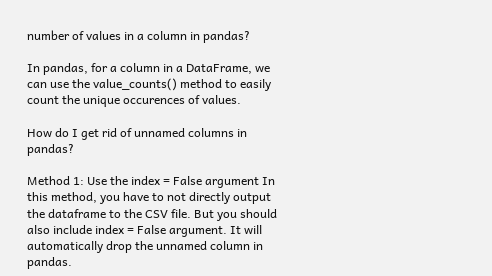number of values in a column in pandas?

In pandas, for a column in a DataFrame, we can use the value_counts() method to easily count the unique occurences of values.

How do I get rid of unnamed columns in pandas?

Method 1: Use the index = False argument In this method, you have to not directly output the dataframe to the CSV file. But you should also include index = False argument. It will automatically drop the unnamed column in pandas.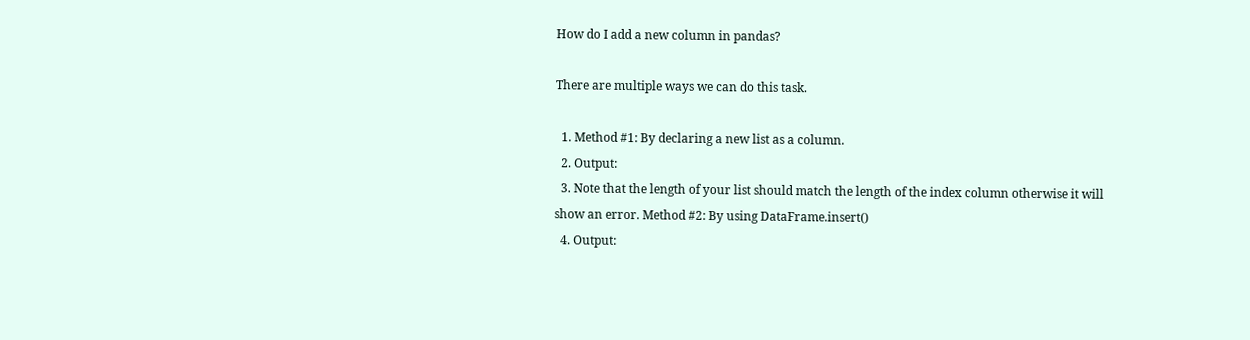How do I add a new column in pandas?

There are multiple ways we can do this task.

  1. Method #1: By declaring a new list as a column.
  2. Output:
  3. Note that the length of your list should match the length of the index column otherwise it will show an error. Method #2: By using DataFrame.insert()
  4. Output: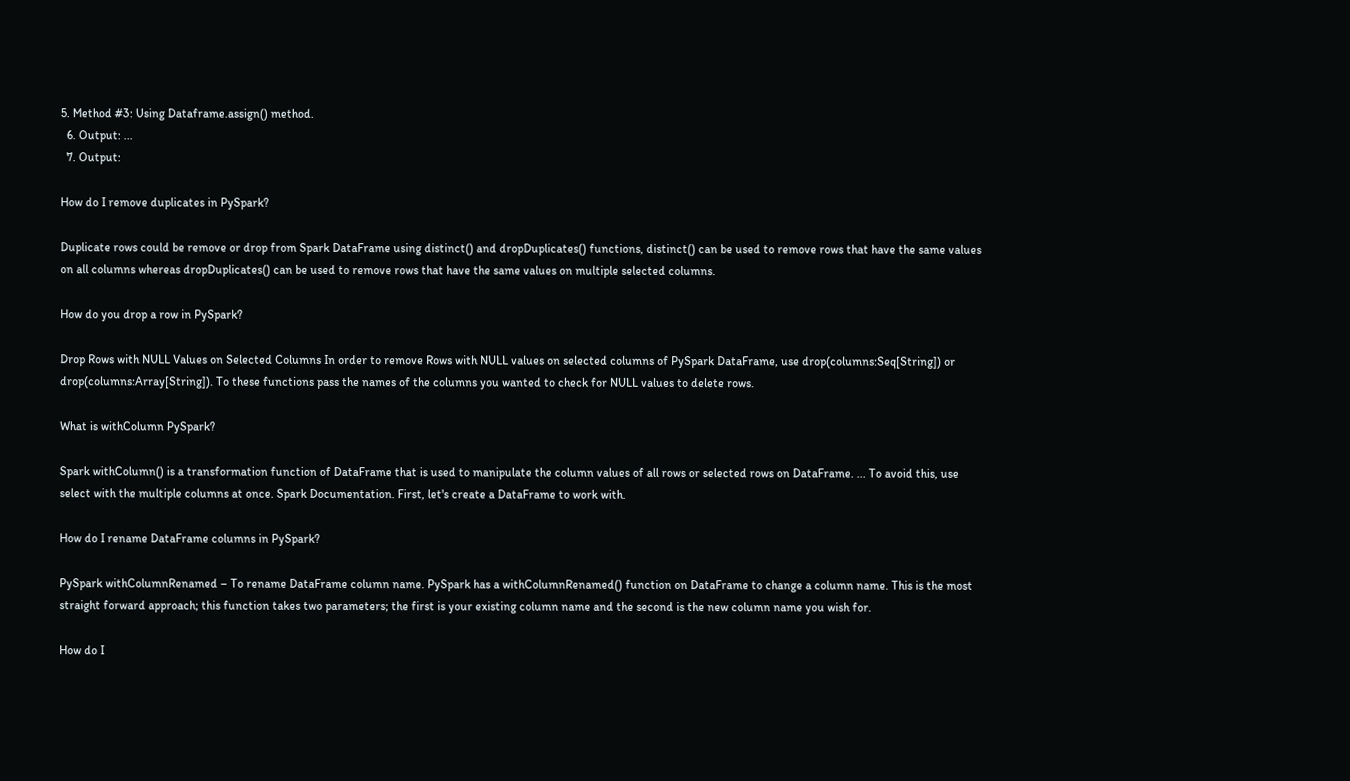5. Method #3: Using Dataframe.assign() method.
  6. Output: ...
  7. Output:

How do I remove duplicates in PySpark?

Duplicate rows could be remove or drop from Spark DataFrame using distinct() and dropDuplicates() functions, distinct() can be used to remove rows that have the same values on all columns whereas dropDuplicates() can be used to remove rows that have the same values on multiple selected columns.

How do you drop a row in PySpark?

Drop Rows with NULL Values on Selected Columns In order to remove Rows with NULL values on selected columns of PySpark DataFrame, use drop(columns:Seq[String]) or drop(columns:Array[String]). To these functions pass the names of the columns you wanted to check for NULL values to delete rows.

What is withColumn PySpark?

Spark withColumn() is a transformation function of DataFrame that is used to manipulate the column values of all rows or selected rows on DataFrame. ... To avoid this, use select with the multiple columns at once. Spark Documentation. First, let's create a DataFrame to work with.

How do I rename DataFrame columns in PySpark?

PySpark withColumnRenamed – To rename DataFrame column name. PySpark has a withColumnRenamed() function on DataFrame to change a column name. This is the most straight forward approach; this function takes two parameters; the first is your existing column name and the second is the new column name you wish for.

How do I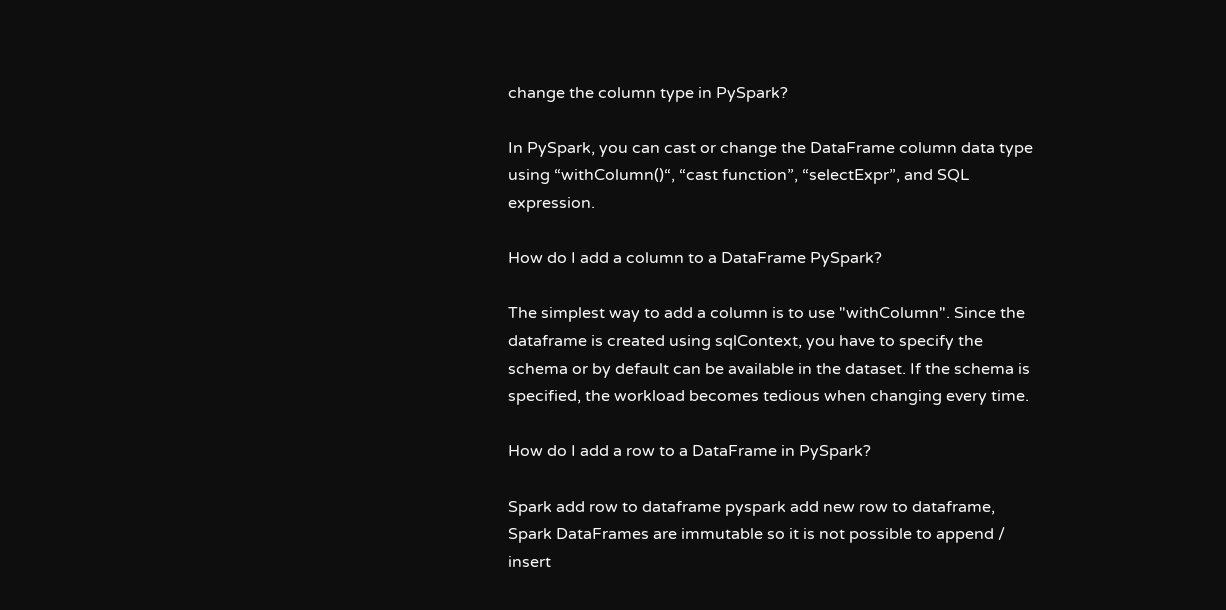change the column type in PySpark?

In PySpark, you can cast or change the DataFrame column data type using “withColumn()“, “cast function”, “selectExpr”, and SQL expression.

How do I add a column to a DataFrame PySpark?

The simplest way to add a column is to use "withColumn". Since the dataframe is created using sqlContext, you have to specify the schema or by default can be available in the dataset. If the schema is specified, the workload becomes tedious when changing every time.

How do I add a row to a DataFrame in PySpark?

Spark add row to dataframe pyspark add new row to dataframe, Spark DataFrames are immutable so it is not possible to append / insert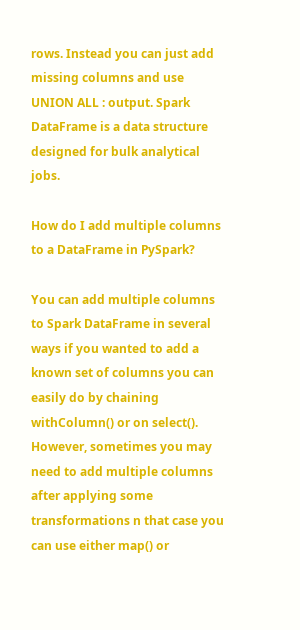rows. Instead you can just add missing columns and use UNION ALL : output. Spark DataFrame is a data structure designed for bulk analytical jobs.

How do I add multiple columns to a DataFrame in PySpark?

You can add multiple columns to Spark DataFrame in several ways if you wanted to add a known set of columns you can easily do by chaining withColumn() or on select(). However, sometimes you may need to add multiple columns after applying some transformations n that case you can use either map() or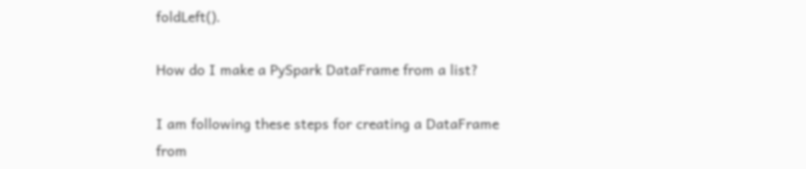foldLeft().

How do I make a PySpark DataFrame from a list?

I am following these steps for creating a DataFrame from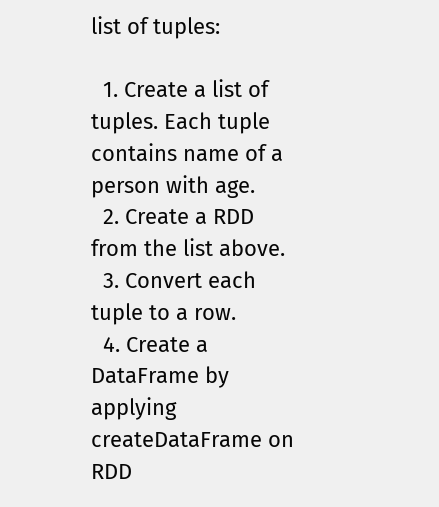list of tuples:

  1. Create a list of tuples. Each tuple contains name of a person with age.
  2. Create a RDD from the list above.
  3. Convert each tuple to a row.
  4. Create a DataFrame by applying createDataFrame on RDD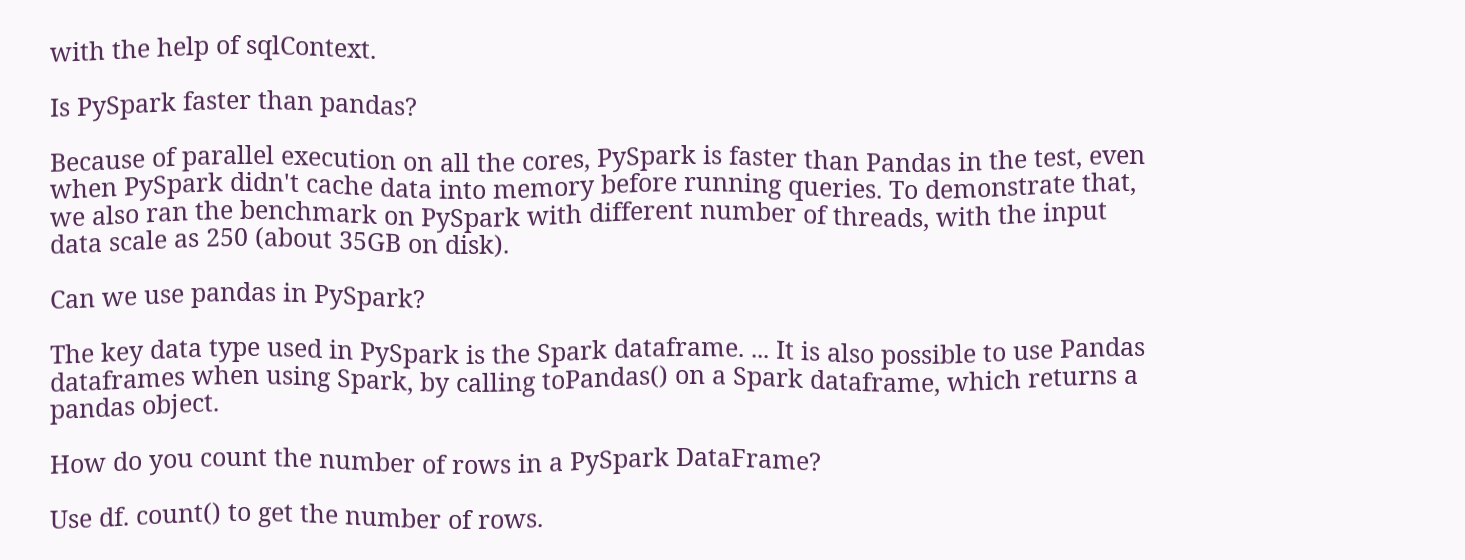with the help of sqlContext.

Is PySpark faster than pandas?

Because of parallel execution on all the cores, PySpark is faster than Pandas in the test, even when PySpark didn't cache data into memory before running queries. To demonstrate that, we also ran the benchmark on PySpark with different number of threads, with the input data scale as 250 (about 35GB on disk).

Can we use pandas in PySpark?

The key data type used in PySpark is the Spark dataframe. ... It is also possible to use Pandas dataframes when using Spark, by calling toPandas() on a Spark dataframe, which returns a pandas object.

How do you count the number of rows in a PySpark DataFrame?

Use df. count() to get the number of rows.